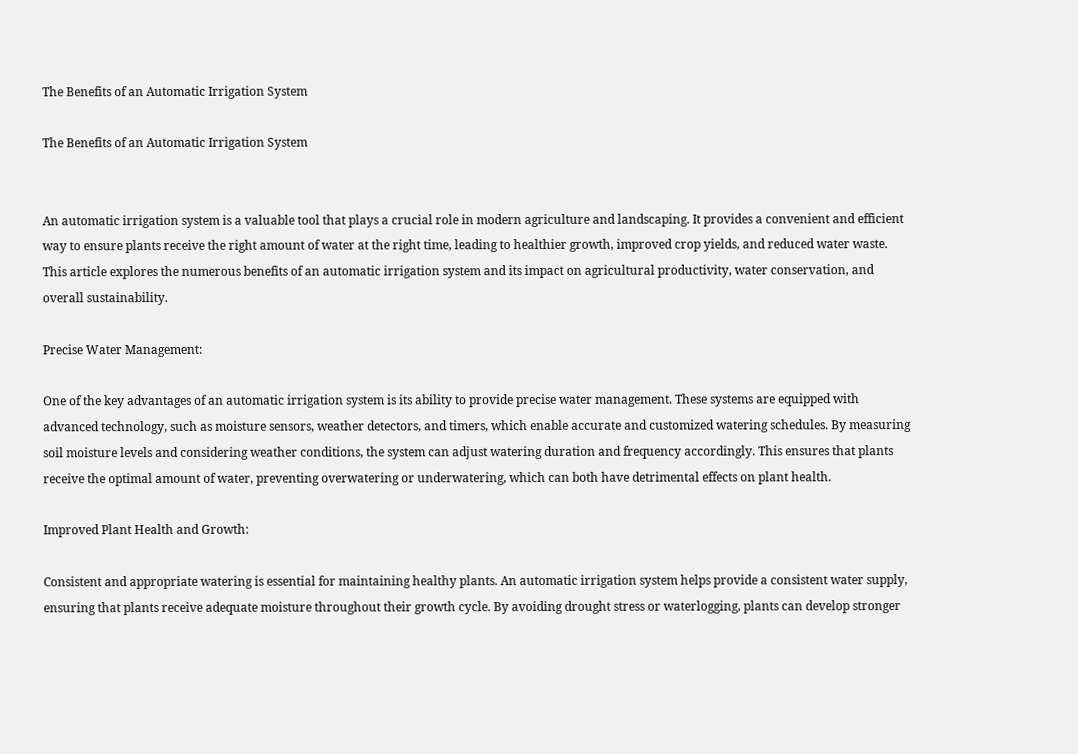The Benefits of an Automatic Irrigation System

The Benefits of an Automatic Irrigation System


An automatic irrigation system is a valuable tool that plays a crucial role in modern agriculture and landscaping. It provides a convenient and efficient way to ensure plants receive the right amount of water at the right time, leading to healthier growth, improved crop yields, and reduced water waste. This article explores the numerous benefits of an automatic irrigation system and its impact on agricultural productivity, water conservation, and overall sustainability.

Precise Water Management:

One of the key advantages of an automatic irrigation system is its ability to provide precise water management. These systems are equipped with advanced technology, such as moisture sensors, weather detectors, and timers, which enable accurate and customized watering schedules. By measuring soil moisture levels and considering weather conditions, the system can adjust watering duration and frequency accordingly. This ensures that plants receive the optimal amount of water, preventing overwatering or underwatering, which can both have detrimental effects on plant health.

Improved Plant Health and Growth:

Consistent and appropriate watering is essential for maintaining healthy plants. An automatic irrigation system helps provide a consistent water supply, ensuring that plants receive adequate moisture throughout their growth cycle. By avoiding drought stress or waterlogging, plants can develop stronger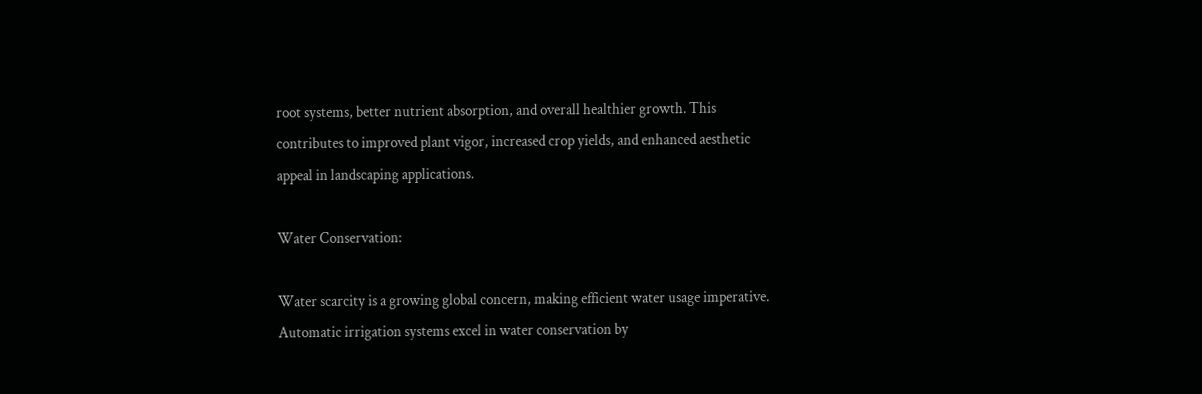root systems, better nutrient absorption, and overall healthier growth. This contributes to improved plant vigor, increased crop yields, and enhanced aesthetic appeal in landscaping applications.

Water Conservation:

Water scarcity is a growing global concern, making efficient water usage imperative. Automatic irrigation systems excel in water conservation by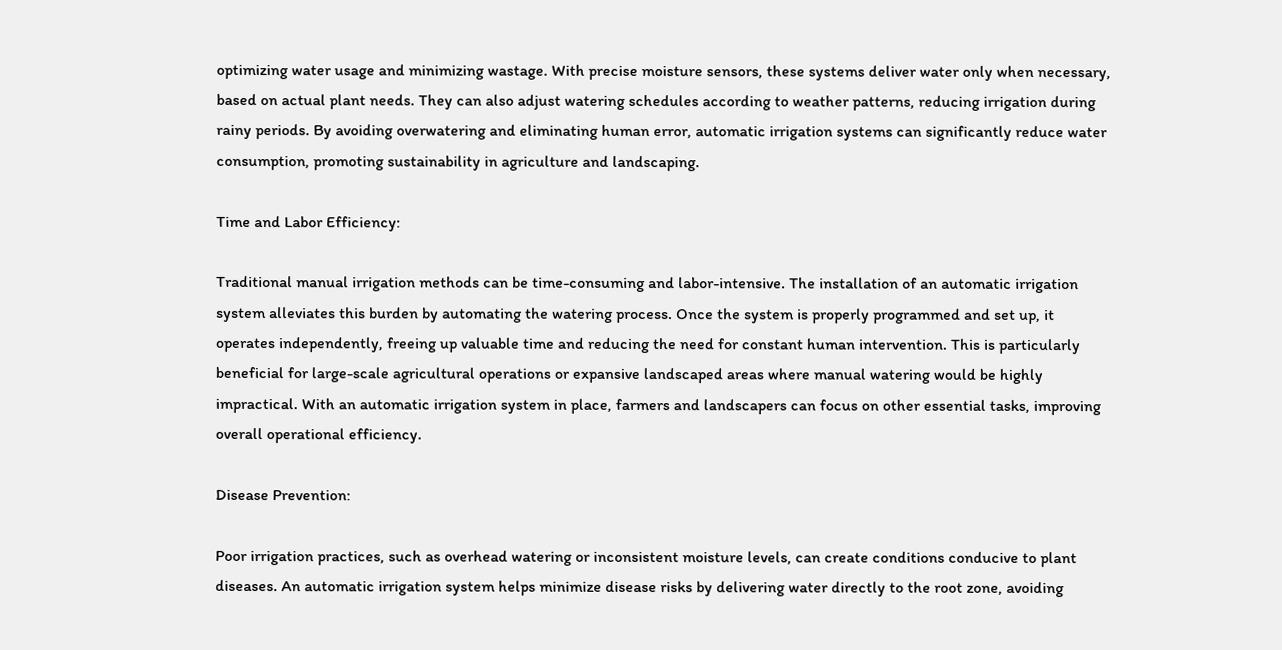optimizing water usage and minimizing wastage. With precise moisture sensors, these systems deliver water only when necessary, based on actual plant needs. They can also adjust watering schedules according to weather patterns, reducing irrigation during rainy periods. By avoiding overwatering and eliminating human error, automatic irrigation systems can significantly reduce water consumption, promoting sustainability in agriculture and landscaping.

Time and Labor Efficiency:

Traditional manual irrigation methods can be time-consuming and labor-intensive. The installation of an automatic irrigation system alleviates this burden by automating the watering process. Once the system is properly programmed and set up, it operates independently, freeing up valuable time and reducing the need for constant human intervention. This is particularly beneficial for large-scale agricultural operations or expansive landscaped areas where manual watering would be highly impractical. With an automatic irrigation system in place, farmers and landscapers can focus on other essential tasks, improving overall operational efficiency.

Disease Prevention:

Poor irrigation practices, such as overhead watering or inconsistent moisture levels, can create conditions conducive to plant diseases. An automatic irrigation system helps minimize disease risks by delivering water directly to the root zone, avoiding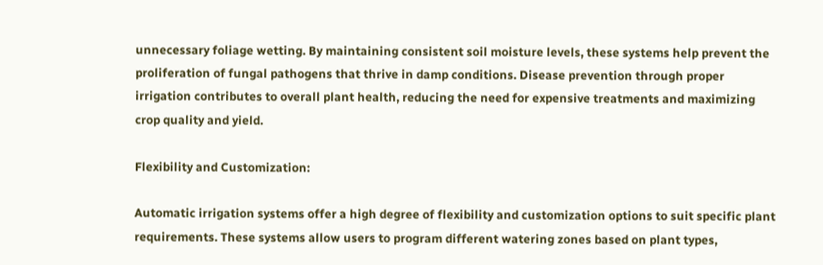unnecessary foliage wetting. By maintaining consistent soil moisture levels, these systems help prevent the proliferation of fungal pathogens that thrive in damp conditions. Disease prevention through proper irrigation contributes to overall plant health, reducing the need for expensive treatments and maximizing crop quality and yield.

Flexibility and Customization:

Automatic irrigation systems offer a high degree of flexibility and customization options to suit specific plant requirements. These systems allow users to program different watering zones based on plant types,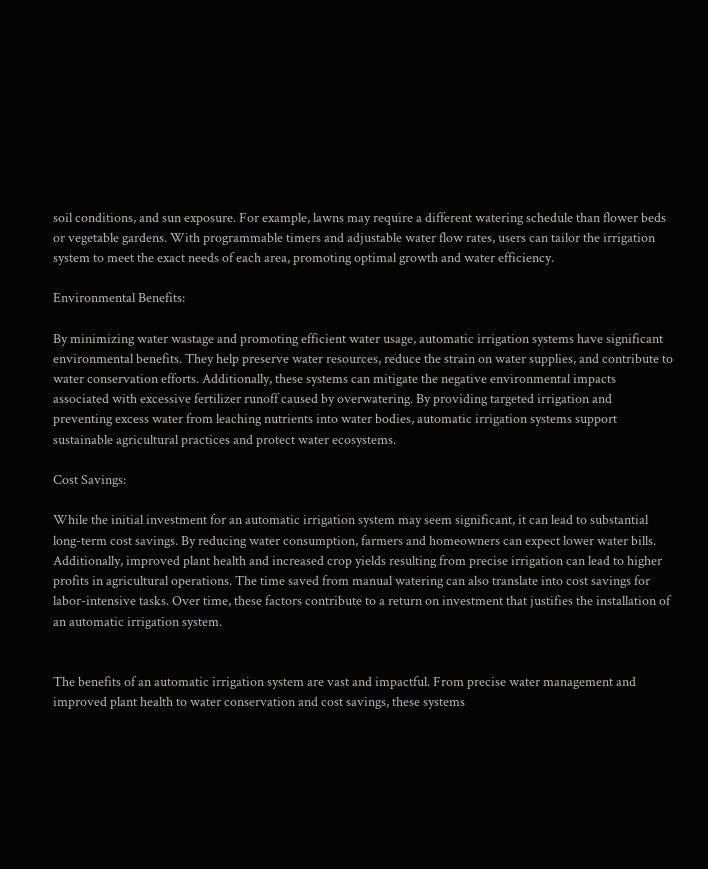soil conditions, and sun exposure. For example, lawns may require a different watering schedule than flower beds or vegetable gardens. With programmable timers and adjustable water flow rates, users can tailor the irrigation system to meet the exact needs of each area, promoting optimal growth and water efficiency.

Environmental Benefits:

By minimizing water wastage and promoting efficient water usage, automatic irrigation systems have significant environmental benefits. They help preserve water resources, reduce the strain on water supplies, and contribute to water conservation efforts. Additionally, these systems can mitigate the negative environmental impacts associated with excessive fertilizer runoff caused by overwatering. By providing targeted irrigation and preventing excess water from leaching nutrients into water bodies, automatic irrigation systems support sustainable agricultural practices and protect water ecosystems.

Cost Savings:

While the initial investment for an automatic irrigation system may seem significant, it can lead to substantial long-term cost savings. By reducing water consumption, farmers and homeowners can expect lower water bills. Additionally, improved plant health and increased crop yields resulting from precise irrigation can lead to higher profits in agricultural operations. The time saved from manual watering can also translate into cost savings for labor-intensive tasks. Over time, these factors contribute to a return on investment that justifies the installation of an automatic irrigation system.


The benefits of an automatic irrigation system are vast and impactful. From precise water management and improved plant health to water conservation and cost savings, these systems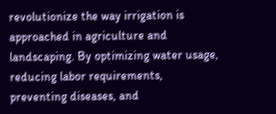revolutionize the way irrigation is approached in agriculture and landscaping. By optimizing water usage, reducing labor requirements, preventing diseases, and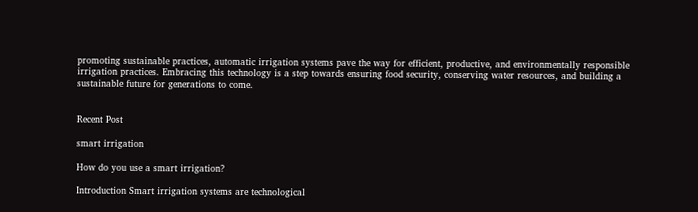promoting sustainable practices, automatic irrigation systems pave the way for efficient, productive, and environmentally responsible irrigation practices. Embracing this technology is a step towards ensuring food security, conserving water resources, and building a sustainable future for generations to come.


Recent Post

smart irrigation

How do you use a smart irrigation?

Introduction Smart irrigation systems are technological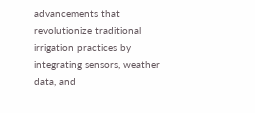advancements that revolutionize traditional irrigation practices by integrating sensors, weather data, and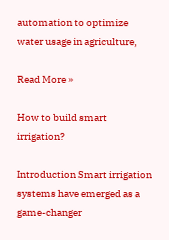automation to optimize water usage in agriculture,

Read More »

How to build smart irrigation?

Introduction Smart irrigation systems have emerged as a game-changer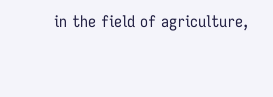in the field of agriculture,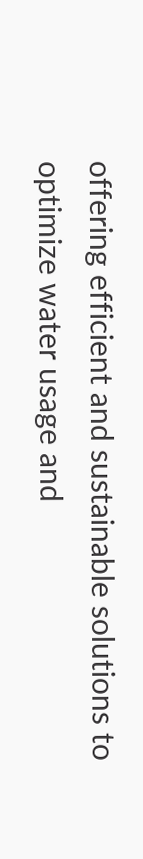offering efficient and sustainable solutions to optimize water usage and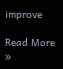improve

Read More »